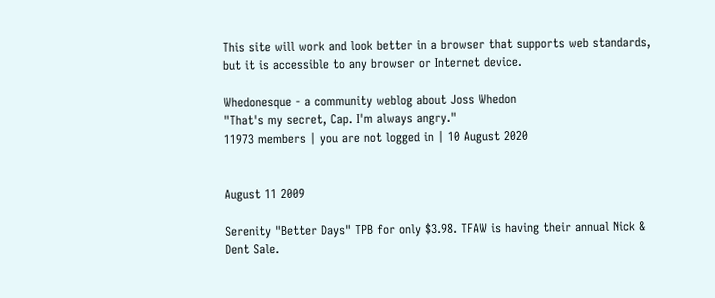This site will work and look better in a browser that supports web standards, but it is accessible to any browser or Internet device.

Whedonesque - a community weblog about Joss Whedon
"That's my secret, Cap. I'm always angry."
11973 members | you are not logged in | 10 August 2020


August 11 2009

Serenity "Better Days" TPB for only $3.98. TFAW is having their annual Nick & Dent Sale.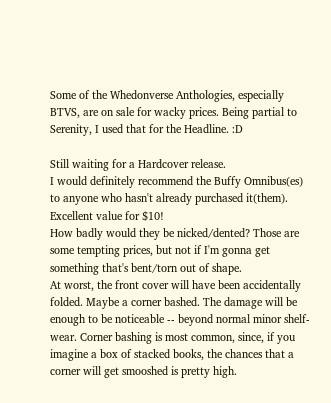Some of the Whedonverse Anthologies, especially BTVS, are on sale for wacky prices. Being partial to Serenity, I used that for the Headline. :D

Still waiting for a Hardcover release.
I would definitely recommend the Buffy Omnibus(es) to anyone who hasn't already purchased it(them). Excellent value for $10!
How badly would they be nicked/dented? Those are some tempting prices, but not if I'm gonna get something that's bent/torn out of shape.
At worst, the front cover will have been accidentally folded. Maybe a corner bashed. The damage will be enough to be noticeable -- beyond normal minor shelf-wear. Corner bashing is most common, since, if you imagine a box of stacked books, the chances that a corner will get smooshed is pretty high.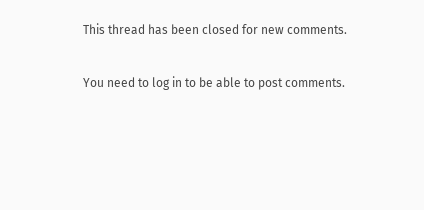This thread has been closed for new comments.

You need to log in to be able to post comments.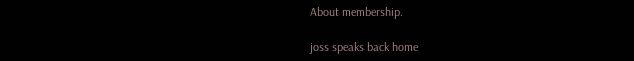About membership.

joss speaks back home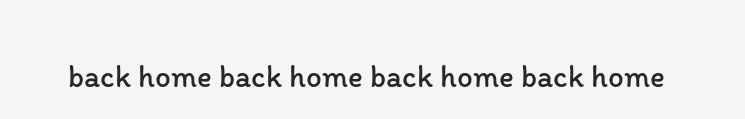back home back home back home back home